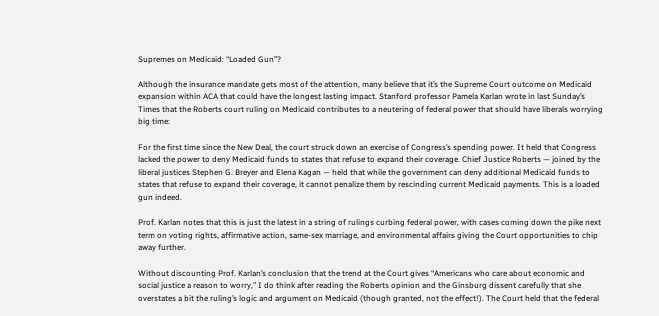Supremes on Medicaid: “Loaded Gun”?

Although the insurance mandate gets most of the attention, many believe that it’s the Supreme Court outcome on Medicaid expansion within ACA that could have the longest lasting impact. Stanford professor Pamela Karlan wrote in last Sunday’s Times that the Roberts court ruling on Medicaid contributes to a neutering of federal power that should have liberals worrying big time:

For the first time since the New Deal, the court struck down an exercise of Congress’s spending power. It held that Congress lacked the power to deny Medicaid funds to states that refuse to expand their coverage. Chief Justice Roberts — joined by the liberal justices Stephen G. Breyer and Elena Kagan — held that while the government can deny additional Medicaid funds to states that refuse to expand their coverage, it cannot penalize them by rescinding current Medicaid payments. This is a loaded gun indeed.

Prof. Karlan notes that this is just the latest in a string of rulings curbing federal power, with cases coming down the pike next term on voting rights, affirmative action, same-sex marriage, and environmental affairs giving the Court opportunities to chip away further.

Without discounting Prof. Karlan’s conclusion that the trend at the Court gives “Americans who care about economic and social justice a reason to worry,” I do think after reading the Roberts opinion and the Ginsburg dissent carefully that she overstates a bit the ruling’s logic and argument on Medicaid (though granted, not the effect!). The Court held that the federal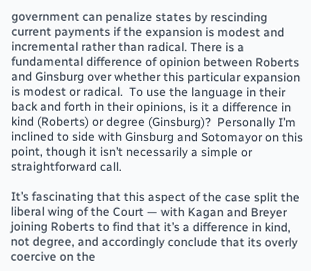government can penalize states by rescinding current payments if the expansion is modest and incremental rather than radical. There is a fundamental difference of opinion between Roberts and Ginsburg over whether this particular expansion is modest or radical.  To use the language in their back and forth in their opinions, is it a difference in kind (Roberts) or degree (Ginsburg)?  Personally I’m inclined to side with Ginsburg and Sotomayor on this point, though it isn’t necessarily a simple or straightforward call.

It’s fascinating that this aspect of the case split the liberal wing of the Court — with Kagan and Breyer joining Roberts to find that it’s a difference in kind, not degree, and accordingly conclude that its overly coercive on the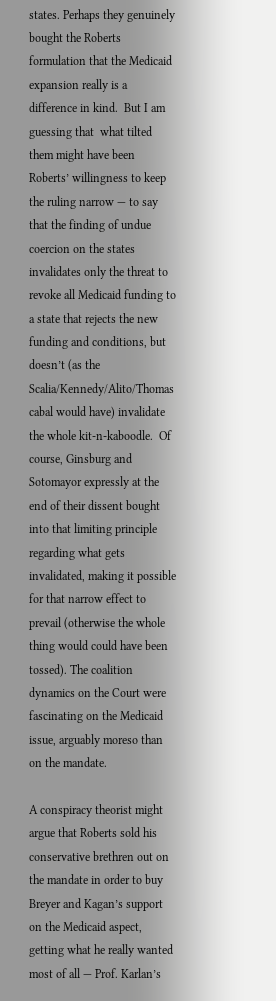states. Perhaps they genuinely bought the Roberts formulation that the Medicaid expansion really is a difference in kind.  But I am guessing that  what tilted them might have been Roberts’ willingness to keep the ruling narrow — to say that the finding of undue coercion on the states invalidates only the threat to revoke all Medicaid funding to a state that rejects the new funding and conditions, but doesn’t (as the Scalia/Kennedy/Alito/Thomas cabal would have) invalidate the whole kit-n-kaboodle.  Of course, Ginsburg and Sotomayor expressly at the end of their dissent bought into that limiting principle regarding what gets invalidated, making it possible for that narrow effect to prevail (otherwise the whole thing would could have been tossed). The coalition dynamics on the Court were fascinating on the Medicaid issue, arguably moreso than on the mandate.

A conspiracy theorist might argue that Roberts sold his conservative brethren out on the mandate in order to buy Breyer and Kagan’s support on the Medicaid aspect, getting what he really wanted most of all — Prof. Karlan’s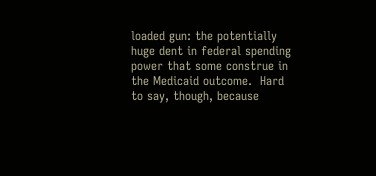loaded gun: the potentially huge dent in federal spending power that some construe in the Medicaid outcome.  Hard to say, though, because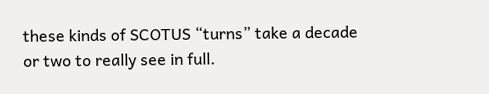these kinds of SCOTUS “turns” take a decade or two to really see in full.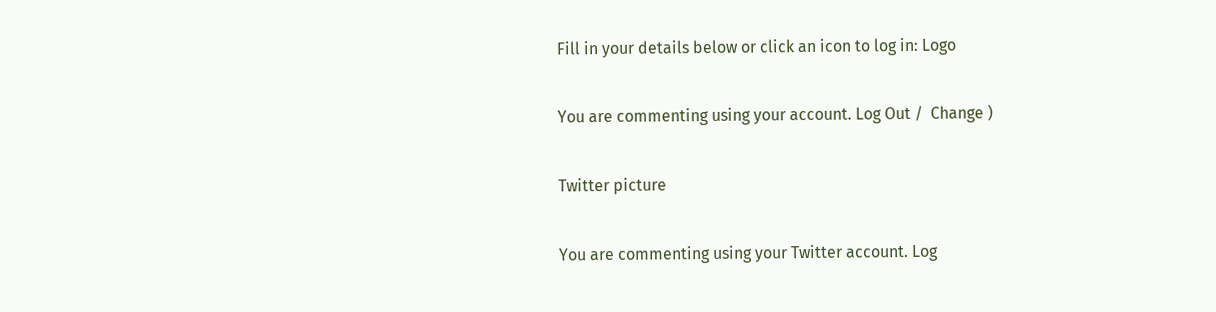Fill in your details below or click an icon to log in: Logo

You are commenting using your account. Log Out /  Change )

Twitter picture

You are commenting using your Twitter account. Log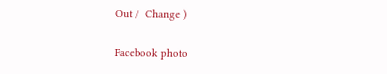Out /  Change )

Facebook photo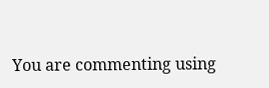You are commenting using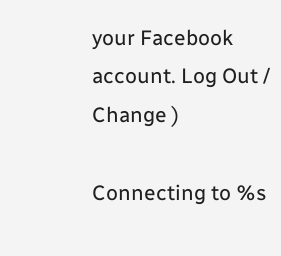your Facebook account. Log Out /  Change )

Connecting to %s